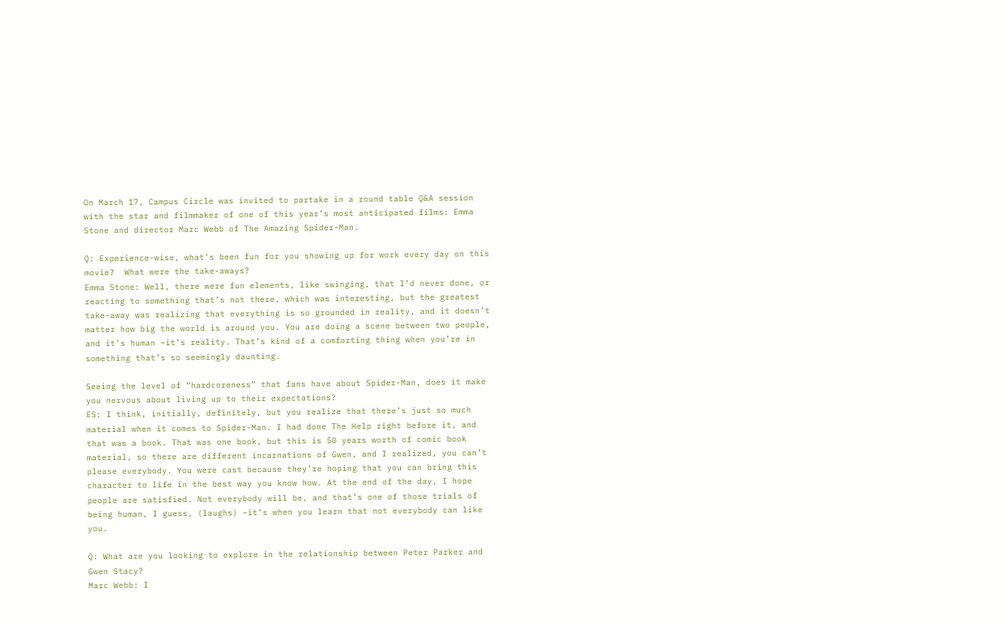On March 17, Campus Circle was invited to partake in a round table Q&A session with the star and filmmaker of one of this year’s most anticipated films: Emma Stone and director Marc Webb of The Amazing Spider-Man.

Q: Experience-wise, what’s been fun for you showing up for work every day on this movie?  What were the take-aways?
Emma Stone: Well, there were fun elements, like swinging, that I’d never done, or reacting to something that’s not there, which was interesting, but the greatest take-away was realizing that everything is so grounded in reality, and it doesn’t matter how big the world is around you. You are doing a scene between two people, and it’s human –it’s reality. That’s kind of a comforting thing when you’re in something that’s so seemingly daunting.

Seeing the level of “hardcoreness” that fans have about Spider-Man, does it make you nervous about living up to their expectations?
ES: I think, initially, definitely, but you realize that there’s just so much material when it comes to Spider-Man. I had done The Help right before it, and that was a book. That was one book, but this is 50 years worth of comic book material, so there are different incarnations of Gwen, and I realized, you can’t please everybody. You were cast because they’re hoping that you can bring this character to life in the best way you know how. At the end of the day, I hope people are satisfied. Not everybody will be, and that’s one of those trials of being human, I guess, (laughs) –it’s when you learn that not everybody can like you.

Q: What are you looking to explore in the relationship between Peter Parker and Gwen Stacy?
Marc Webb: I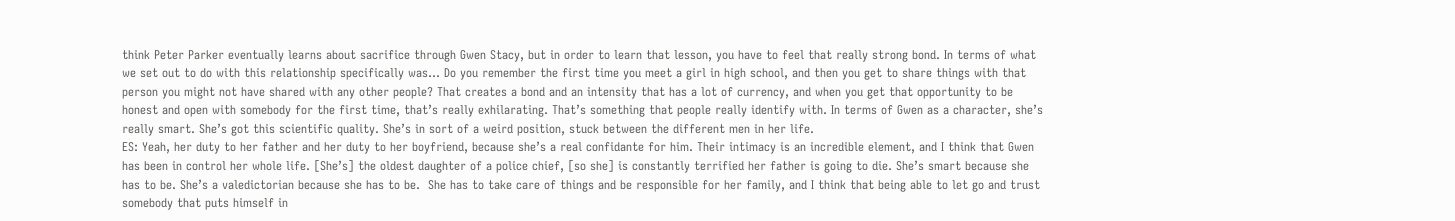think Peter Parker eventually learns about sacrifice through Gwen Stacy, but in order to learn that lesson, you have to feel that really strong bond. In terms of what we set out to do with this relationship specifically was... Do you remember the first time you meet a girl in high school, and then you get to share things with that person you might not have shared with any other people? That creates a bond and an intensity that has a lot of currency, and when you get that opportunity to be honest and open with somebody for the first time, that’s really exhilarating. That’s something that people really identify with. In terms of Gwen as a character, she’s really smart. She’s got this scientific quality. She’s in sort of a weird position, stuck between the different men in her life.
ES: Yeah, her duty to her father and her duty to her boyfriend, because she’s a real confidante for him. Their intimacy is an incredible element, and I think that Gwen has been in control her whole life. [She’s] the oldest daughter of a police chief, [so she] is constantly terrified her father is going to die. She’s smart because she has to be. She’s a valedictorian because she has to be.  She has to take care of things and be responsible for her family, and I think that being able to let go and trust somebody that puts himself in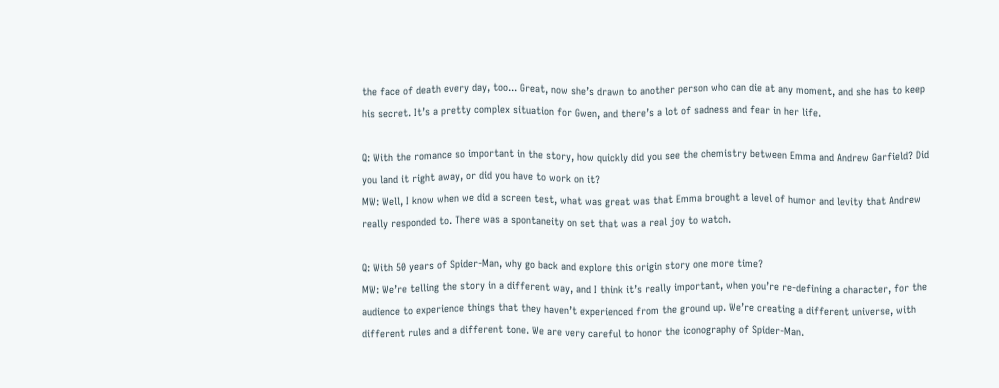the face of death every day, too... Great, now she’s drawn to another person who can die at any moment, and she has to keep his secret. It’s a pretty complex situation for Gwen, and there’s a lot of sadness and fear in her life.

Q: With the romance so important in the story, how quickly did you see the chemistry between Emma and Andrew Garfield? Did you land it right away, or did you have to work on it?
MW: Well, I know when we did a screen test, what was great was that Emma brought a level of humor and levity that Andrew really responded to. There was a spontaneity on set that was a real joy to watch.

Q: With 50 years of Spider-Man, why go back and explore this origin story one more time?
MW: We’re telling the story in a different way, and I think it’s really important, when you’re re-defining a character, for the audience to experience things that they haven’t experienced from the ground up. We’re creating a different universe, with different rules and a different tone. We are very careful to honor the iconography of Spider-Man.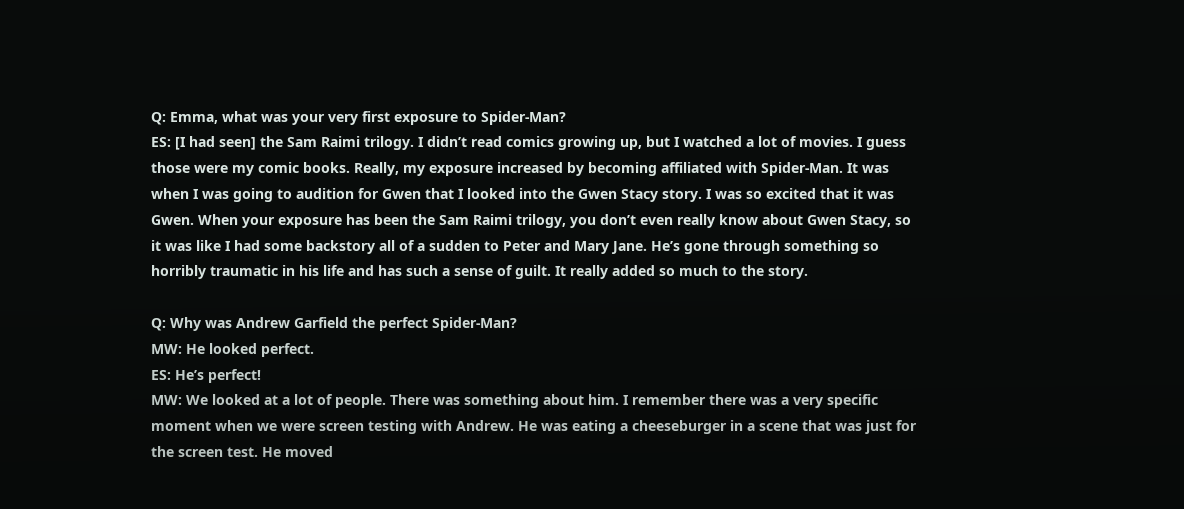Q: Emma, what was your very first exposure to Spider-Man?
ES: [I had seen] the Sam Raimi trilogy. I didn’t read comics growing up, but I watched a lot of movies. I guess those were my comic books. Really, my exposure increased by becoming affiliated with Spider-Man. It was when I was going to audition for Gwen that I looked into the Gwen Stacy story. I was so excited that it was Gwen. When your exposure has been the Sam Raimi trilogy, you don’t even really know about Gwen Stacy, so it was like I had some backstory all of a sudden to Peter and Mary Jane. He’s gone through something so horribly traumatic in his life and has such a sense of guilt. It really added so much to the story.

Q: Why was Andrew Garfield the perfect Spider-Man?
MW: He looked perfect.
ES: He’s perfect!
MW: We looked at a lot of people. There was something about him. I remember there was a very specific moment when we were screen testing with Andrew. He was eating a cheeseburger in a scene that was just for the screen test. He moved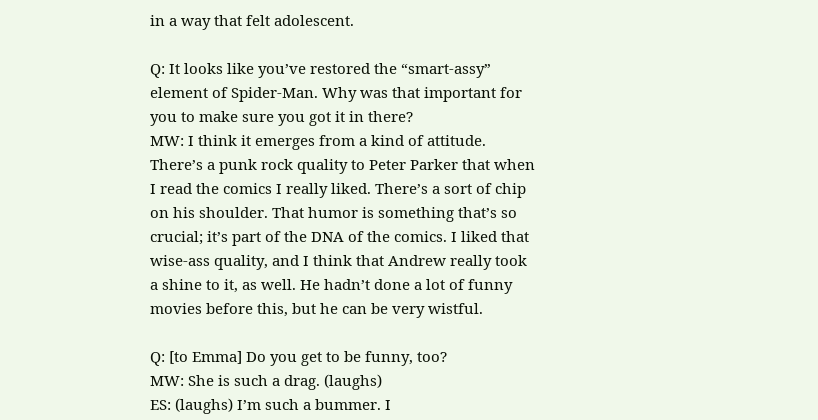in a way that felt adolescent.

Q: It looks like you’ve restored the “smart-assy” element of Spider-Man. Why was that important for you to make sure you got it in there?
MW: I think it emerges from a kind of attitude. There’s a punk rock quality to Peter Parker that when I read the comics I really liked. There’s a sort of chip on his shoulder. That humor is something that’s so crucial; it’s part of the DNA of the comics. I liked that wise-ass quality, and I think that Andrew really took a shine to it, as well. He hadn’t done a lot of funny movies before this, but he can be very wistful.

Q: [to Emma] Do you get to be funny, too?
MW: She is such a drag. (laughs)
ES: (laughs) I’m such a bummer. I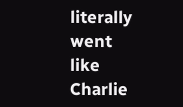literally went like Charlie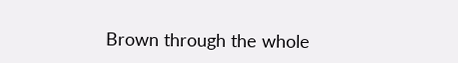Brown through the whole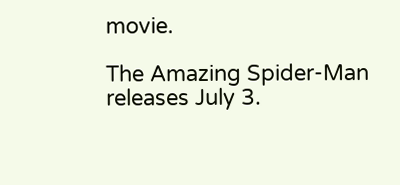movie.

The Amazing Spider-Man releases July 3.